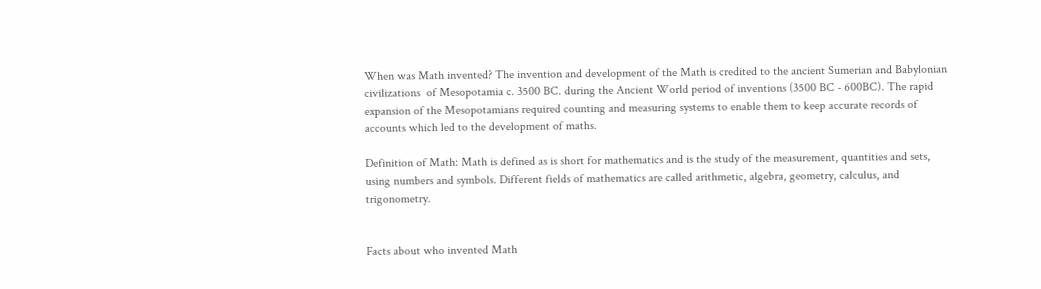When was Math invented? The invention and development of the Math is credited to the ancient Sumerian and Babylonian civilizations  of Mesopotamia c. 3500 BC. during the Ancient World period of inventions (3500 BC - 600BC). The rapid expansion of the Mesopotamians required counting and measuring systems to enable them to keep accurate records of accounts which led to the development of maths.

Definition of Math: Math is defined as is short for mathematics and is the study of the measurement, quantities and sets, using numbers and symbols. Different fields of mathematics are called arithmetic, algebra, geometry, calculus, and trigonometry.


Facts about who invented Math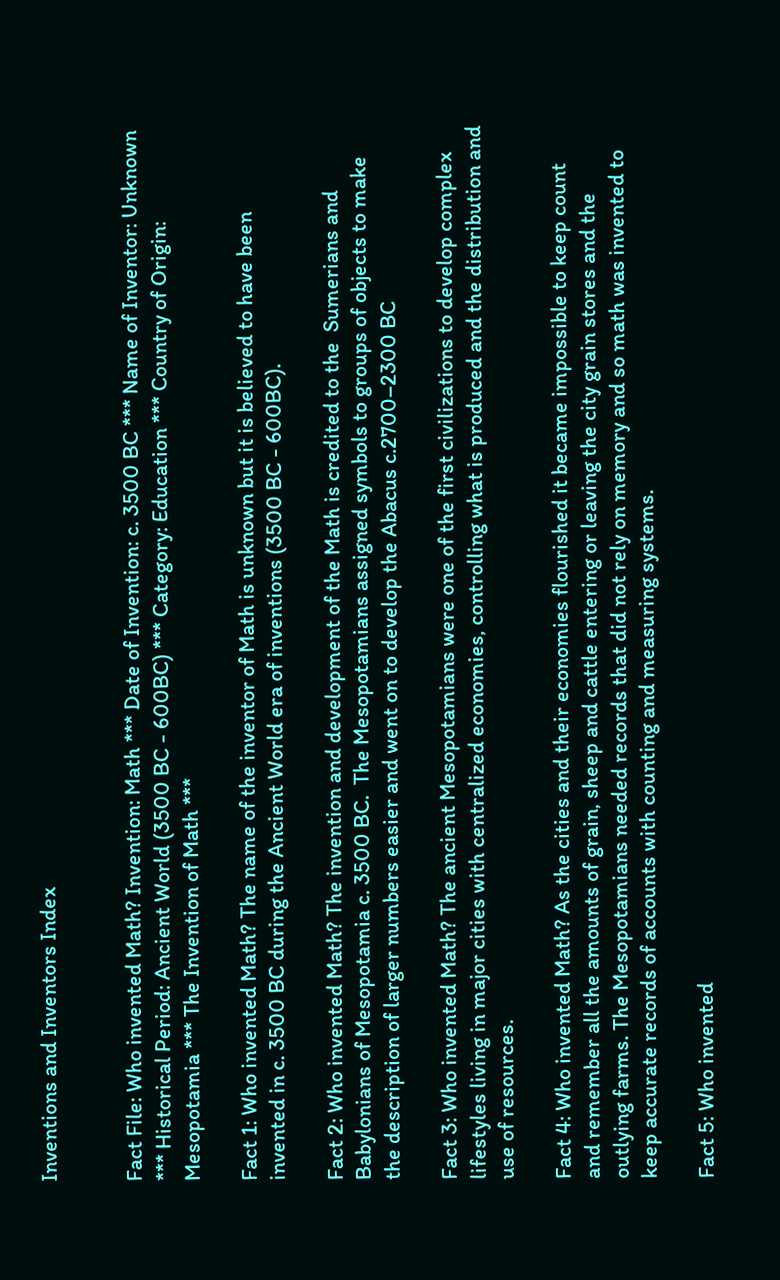Inventions and Inventors Index


Fact File: Who invented Math? Invention: Math *** Date of Invention: c. 3500 BC *** Name of Inventor: Unknown *** Historical Period: Ancient World (3500 BC - 600BC) *** Category: Education *** Country of Origin: Mesopotamia *** The Invention of Math ***

Fact 1: Who invented Math? The name of the inventor of Math is unknown but it is believed to have been invented in c. 3500 BC during the Ancient World era of inventions (3500 BC - 600BC).

Fact 2: Who invented Math? The invention and development of the Math is credited to the  Sumerians and Babylonians of Mesopotamia c. 3500 BC.  The Mesopotamians assigned symbols to groups of objects to make the description of larger numbers easier and went on to develop the Abacus c.2700–2300 BC

Fact 3: Who invented Math? The ancient Mesopotamians were one of the first civilizations to develop complex lifestyles living in major cities with centralized economies, controlling what is produced and the distribution and use of resources.

Fact 4: Who invented Math? As the cities and their economies flourished it became impossible to keep count and remember all the amounts of grain, sheep and cattle entering or leaving the city grain stores and the outlying farms. The Mesopotamians needed records that did not rely on memory and so math was invented to keep accurate records of accounts with counting and measuring systems.

Fact 5: Who invented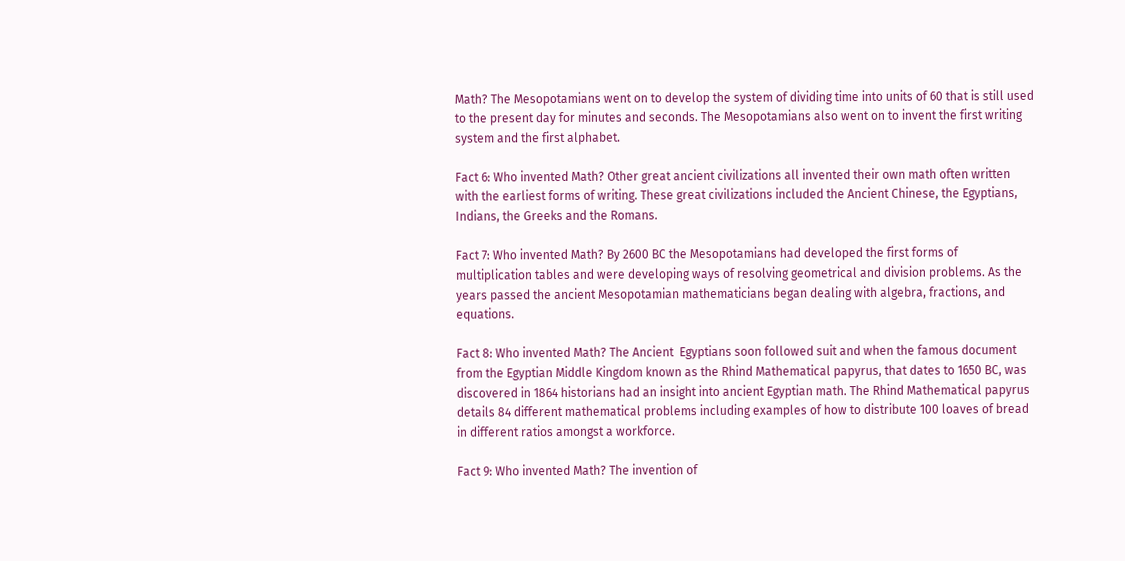Math? The Mesopotamians went on to develop the system of dividing time into units of 60 that is still used to the present day for minutes and seconds. The Mesopotamians also went on to invent the first writing system and the first alphabet.

Fact 6: Who invented Math? Other great ancient civilizations all invented their own math often written with the earliest forms of writing. These great civilizations included the Ancient Chinese, the Egyptians, Indians, the Greeks and the Romans.

Fact 7: Who invented Math? By 2600 BC the Mesopotamians had developed the first forms of multiplication tables and were developing ways of resolving geometrical and division problems. As the years passed the ancient Mesopotamian mathematicians began dealing with algebra, fractions, and equations.

Fact 8: Who invented Math? The Ancient  Egyptians soon followed suit and when the famous document from the Egyptian Middle Kingdom known as the Rhind Mathematical papyrus, that dates to 1650 BC, was discovered in 1864 historians had an insight into ancient Egyptian math. The Rhind Mathematical papyrus details 84 different mathematical problems including examples of how to distribute 100 loaves of bread in different ratios amongst a workforce.

Fact 9: Who invented Math? The invention of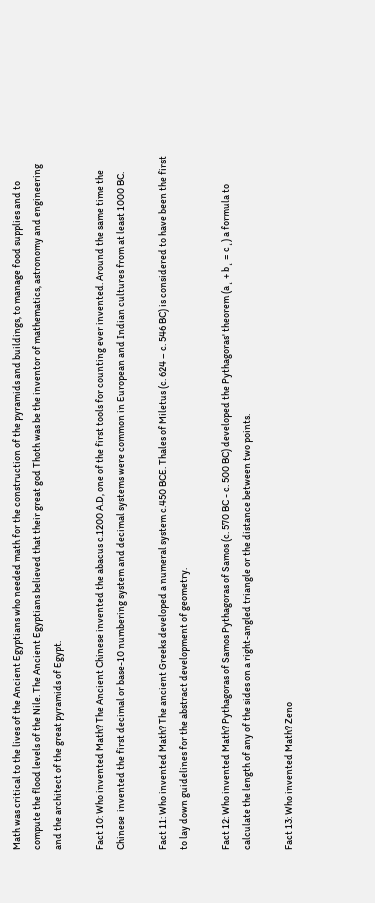Math was critical to the lives of the Ancient Egyptians who needed math for the construction of the pyramids and buildings, to manage food supplies and to compute the flood levels of the Nile. The Ancient Egyptians believed that their great god Thoth was be the inventor of mathematics, astronomy and engineering and the architect of the great pyramids of Egypt.

Fact 10: Who invented Math? The Ancient Chinese invented the abacus c.1200 A.D, one of the first tools for counting ever invented. Around the same time the Chinese  invented the first decimal or base-10 numbering system and decimal systems were common in European and Indian cultures from at least 1000 BC.

Fact 11: Who invented Math? The ancient Greeks developed a numeral system c.450 BCE. Thales of Miletus (c. 624 – c. 546 BC) is considered to have been the first to lay down guidelines for the abstract development of geometry.

Fact 12: Who invented Math? Pythagoras of Samos Pythagoras of Samos (c. 570 BC - c. 500 BC) developed the Pythagoras' theorem (a˛ + b˛ = c˛) a formula to calculate the length of any of the sides on a right-angled triangle or the distance between two points.

Fact 13: Who invented Math? Zeno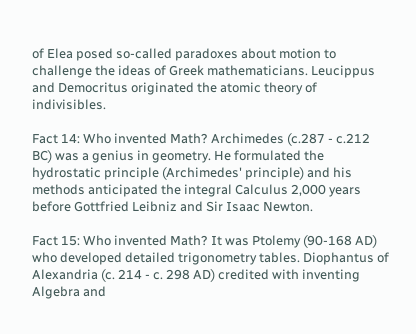of Elea posed so-called paradoxes about motion to challenge the ideas of Greek mathematicians. Leucippus and Democritus originated the atomic theory of indivisibles.

Fact 14: Who invented Math? Archimedes (c.287 - c.212 BC) was a genius in geometry. He formulated the hydrostatic principle (Archimedes' principle) and his methods anticipated the integral Calculus 2,000 years before Gottfried Leibniz and Sir Isaac Newton.

Fact 15: Who invented Math? It was Ptolemy (90-168 AD) who developed detailed trigonometry tables. Diophantus of Alexandria (c. 214 - c. 298 AD) credited with inventing Algebra and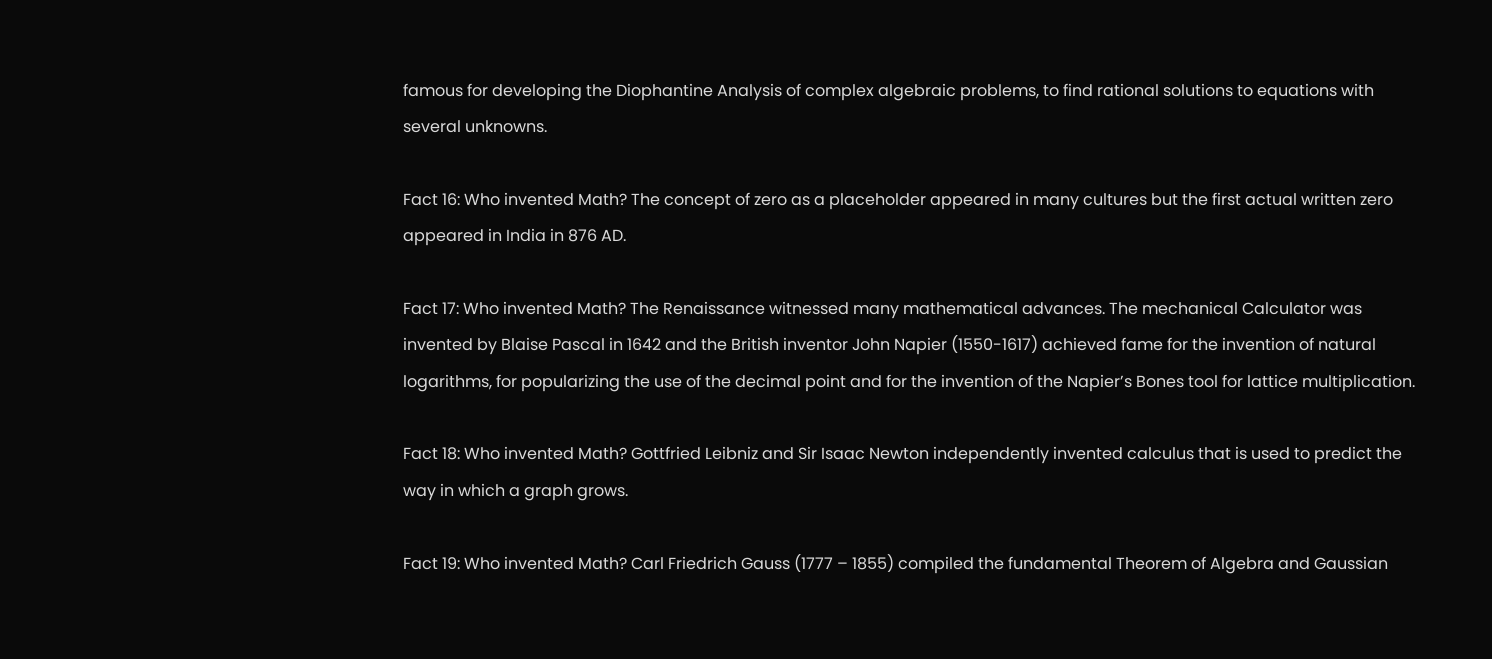famous for developing the Diophantine Analysis of complex algebraic problems, to find rational solutions to equations with several unknowns.

Fact 16: Who invented Math? The concept of zero as a placeholder appeared in many cultures but the first actual written zero appeared in India in 876 AD.

Fact 17: Who invented Math? The Renaissance witnessed many mathematical advances. The mechanical Calculator was invented by Blaise Pascal in 1642 and the British inventor John Napier (1550-1617) achieved fame for the invention of natural logarithms, for popularizing the use of the decimal point and for the invention of the Napier’s Bones tool for lattice multiplication.

Fact 18: Who invented Math? Gottfried Leibniz and Sir Isaac Newton independently invented calculus that is used to predict the way in which a graph grows.

Fact 19: Who invented Math? Carl Friedrich Gauss (1777 – 1855) compiled the fundamental Theorem of Algebra and Gaussian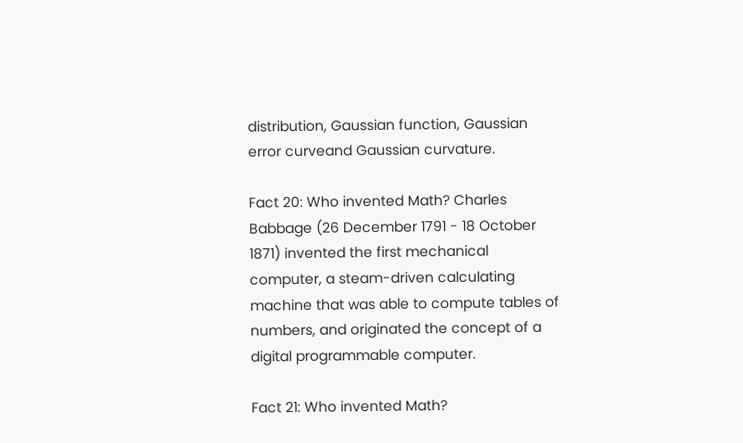distribution, Gaussian function, Gaussian error curveand Gaussian curvature.

Fact 20: Who invented Math? Charles Babbage (26 December 1791 - 18 October 1871) invented the first mechanical computer, a steam-driven calculating machine that was able to compute tables of numbers, and originated the concept of a digital programmable computer.

Fact 21: Who invented Math?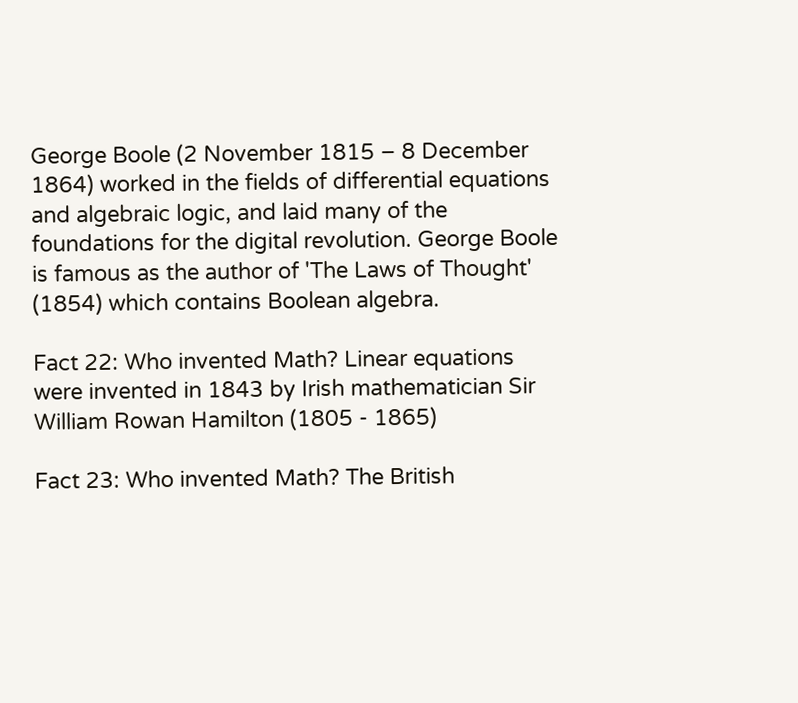George Boole (2 November 1815 – 8 December 1864) worked in the fields of differential equations and algebraic logic, and laid many of the foundations for the digital revolution. George Boole is famous as the author of 'The Laws of Thought' (1854) which contains Boolean algebra.

Fact 22: Who invented Math? Linear equations were invented in 1843 by Irish mathematician Sir William Rowan Hamilton (1805 - 1865)

Fact 23: Who invented Math? The British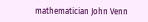mathematician John Venn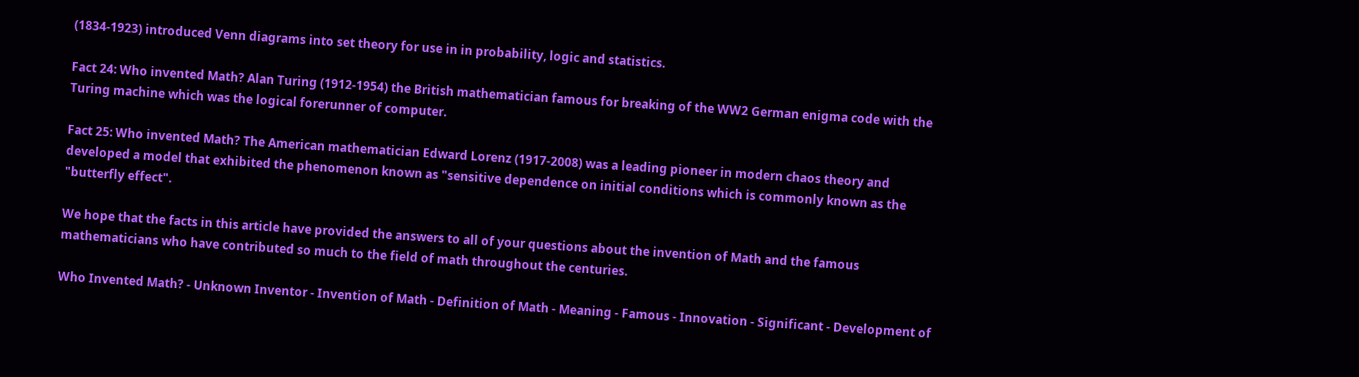(1834-1923) introduced Venn diagrams into set theory for use in in probability, logic and statistics.

Fact 24: Who invented Math? Alan Turing (1912-1954) the British mathematician famous for breaking of the WW2 German enigma code with the Turing machine which was the logical forerunner of computer.

Fact 25: Who invented Math? The American mathematician Edward Lorenz (1917-2008) was a leading pioneer in modern chaos theory and developed a model that exhibited the phenomenon known as "sensitive dependence on initial conditions which is commonly known as the "butterfly effect".

We hope that the facts in this article have provided the answers to all of your questions about the invention of Math and the famous mathematicians who have contributed so much to the field of math throughout the centuries.

Who Invented Math? - Unknown Inventor - Invention of Math - Definition of Math - Meaning - Famous - Innovation - Significant - Development of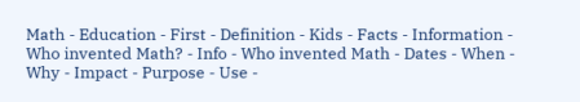Math - Education - First - Definition - Kids - Facts - Information - Who invented Math? - Info - Who invented Math - Dates - When - Why - Impact - Purpose - Use -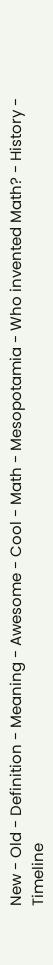New - Old - Definition - Meaning - Awesome - Cool - Math - Mesopotamia - Who invented Math? - History - Timeline